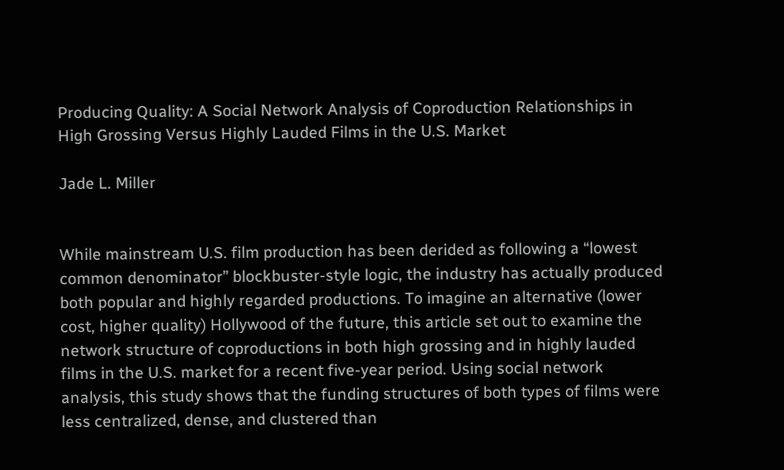Producing Quality: A Social Network Analysis of Coproduction Relationships in High Grossing Versus Highly Lauded Films in the U.S. Market

Jade L. Miller


While mainstream U.S. film production has been derided as following a “lowest common denominator” blockbuster-style logic, the industry has actually produced both popular and highly regarded productions. To imagine an alternative (lower cost, higher quality) Hollywood of the future, this article set out to examine the network structure of coproductions in both high grossing and in highly lauded films in the U.S. market for a recent five-year period. Using social network analysis, this study shows that the funding structures of both types of films were less centralized, dense, and clustered than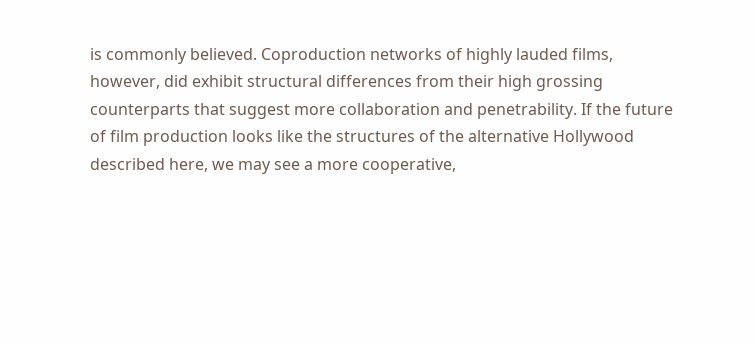is commonly believed. Coproduction networks of highly lauded films, however, did exhibit structural differences from their high grossing counterparts that suggest more collaboration and penetrability. If the future of film production looks like the structures of the alternative Hollywood described here, we may see a more cooperative,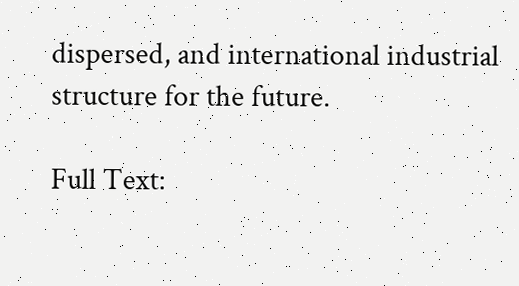dispersed, and international industrial structure for the future.

Full Text: